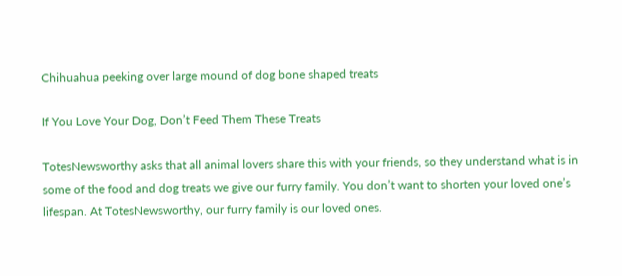Chihuahua peeking over large mound of dog bone shaped treats

If You Love Your Dog, Don’t Feed Them These Treats

TotesNewsworthy asks that all animal lovers share this with your friends, so they understand what is in some of the food and dog treats we give our furry family. You don’t want to shorten your loved one’s lifespan. At TotesNewsworthy, our furry family is our loved ones.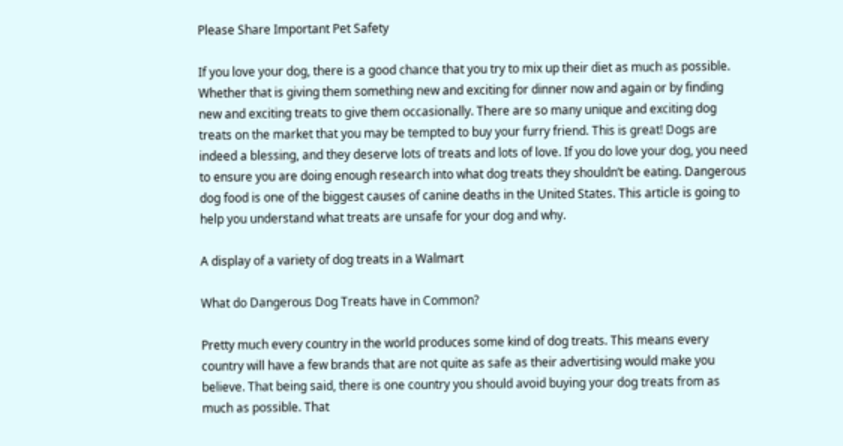Please Share Important Pet Safety

If you love your dog, there is a good chance that you try to mix up their diet as much as possible. Whether that is giving them something new and exciting for dinner now and again or by finding new and exciting treats to give them occasionally. There are so many unique and exciting dog treats on the market that you may be tempted to buy your furry friend. This is great! Dogs are indeed a blessing, and they deserve lots of treats and lots of love. If you do love your dog, you need to ensure you are doing enough research into what dog treats they shouldn’t be eating. Dangerous dog food is one of the biggest causes of canine deaths in the United States. This article is going to help you understand what treats are unsafe for your dog and why.

A display of a variety of dog treats in a Walmart

What do Dangerous Dog Treats have in Common?

Pretty much every country in the world produces some kind of dog treats. This means every country will have a few brands that are not quite as safe as their advertising would make you believe. That being said, there is one country you should avoid buying your dog treats from as much as possible. That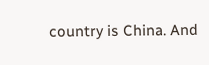country is China. And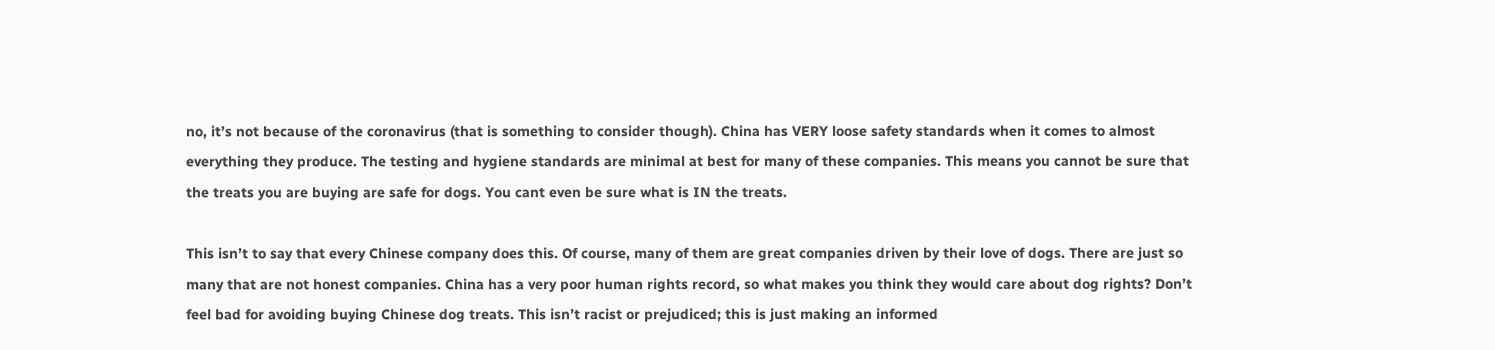no, it’s not because of the coronavirus (that is something to consider though). China has VERY loose safety standards when it comes to almost everything they produce. The testing and hygiene standards are minimal at best for many of these companies. This means you cannot be sure that the treats you are buying are safe for dogs. You cant even be sure what is IN the treats.

This isn’t to say that every Chinese company does this. Of course, many of them are great companies driven by their love of dogs. There are just so many that are not honest companies. China has a very poor human rights record, so what makes you think they would care about dog rights? Don’t feel bad for avoiding buying Chinese dog treats. This isn’t racist or prejudiced; this is just making an informed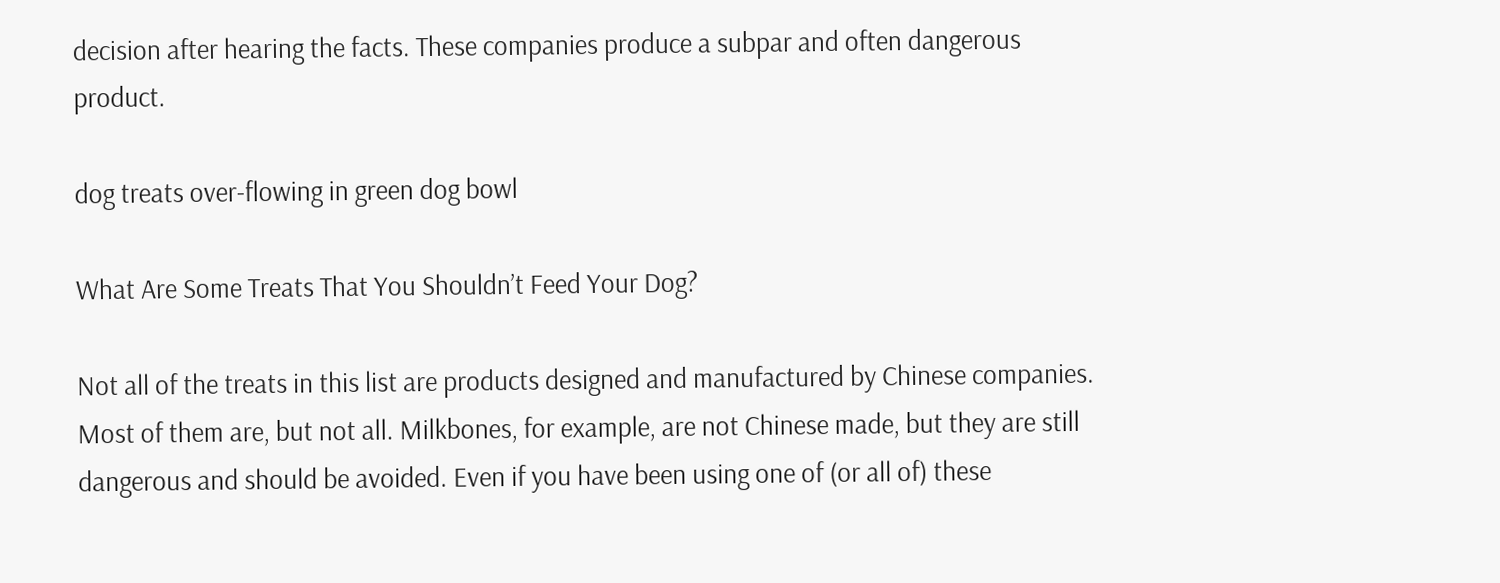decision after hearing the facts. These companies produce a subpar and often dangerous product.

dog treats over-flowing in green dog bowl

What Are Some Treats That You Shouldn’t Feed Your Dog?

Not all of the treats in this list are products designed and manufactured by Chinese companies. Most of them are, but not all. Milkbones, for example, are not Chinese made, but they are still dangerous and should be avoided. Even if you have been using one of (or all of) these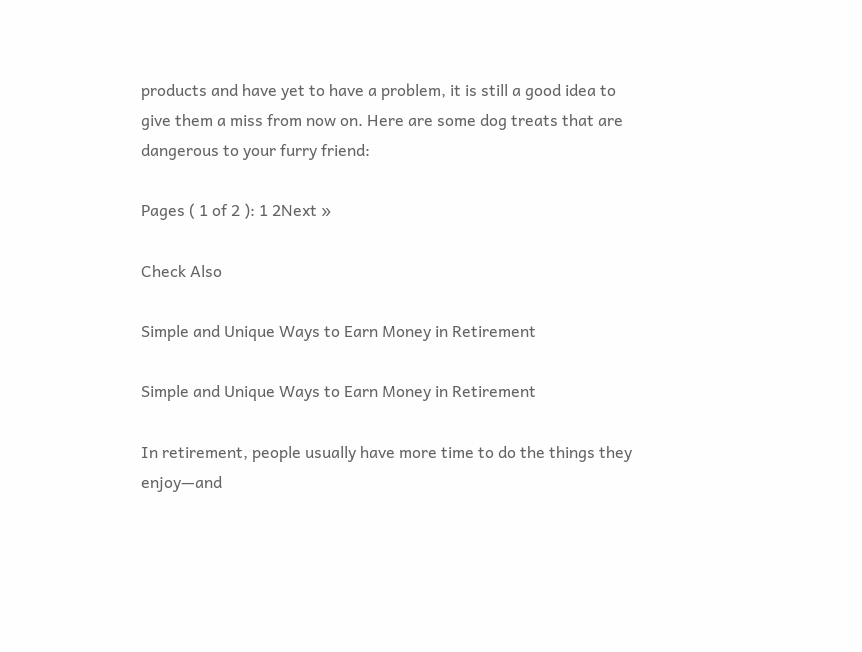products and have yet to have a problem, it is still a good idea to give them a miss from now on. Here are some dog treats that are dangerous to your furry friend:

Pages ( 1 of 2 ): 1 2Next »

Check Also

Simple and Unique Ways to Earn Money in Retirement

Simple and Unique Ways to Earn Money in Retirement

In retirement, people usually have more time to do the things they enjoy—and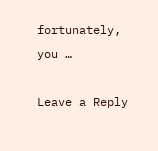fortunately, you …

Leave a Reply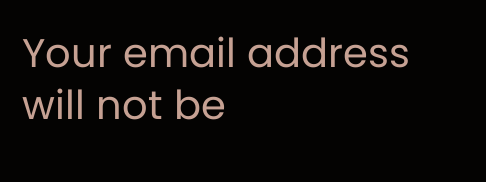Your email address will not be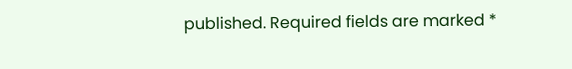published. Required fields are marked *